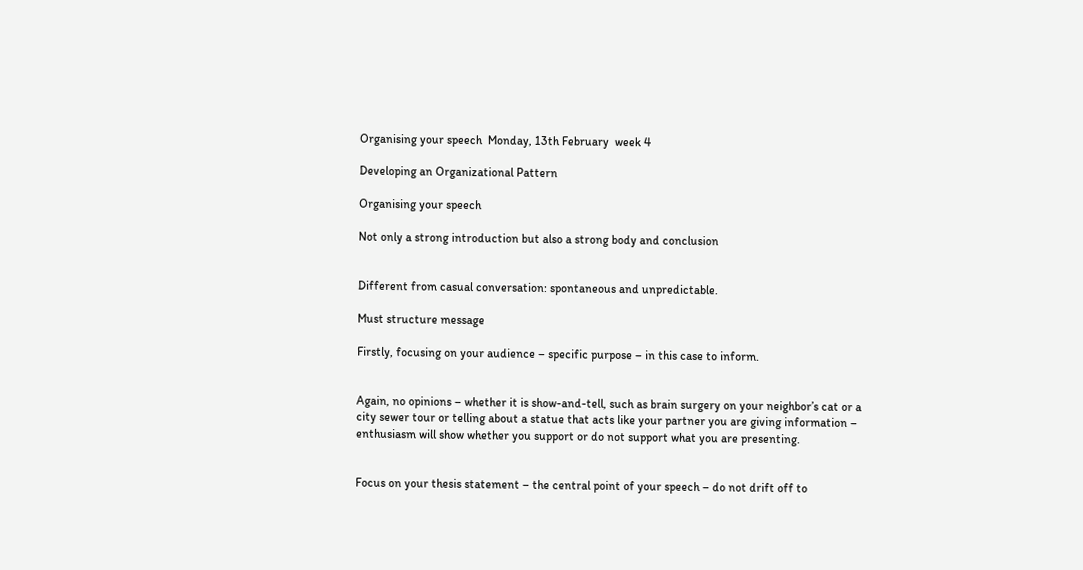Organising your speech  Monday, 13th February  week 4

Developing an Organizational Pattern

Organising your speech

Not only a strong introduction but also a strong body and conclusion


Different from casual conversation: spontaneous and unpredictable.

Must structure message

Firstly, focusing on your audience – specific purpose – in this case to inform.


Again, no opinions – whether it is show-and-tell, such as brain surgery on your neighbor’s cat or a city sewer tour or telling about a statue that acts like your partner you are giving information – enthusiasm will show whether you support or do not support what you are presenting.


Focus on your thesis statement – the central point of your speech – do not drift off to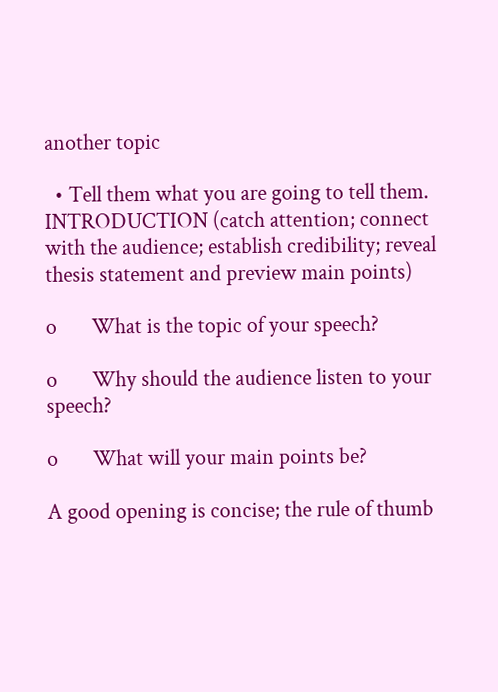another topic

  • Tell them what you are going to tell them. INTRODUCTION (catch attention; connect with the audience; establish credibility; reveal thesis statement and preview main points)

o       What is the topic of your speech?

o       Why should the audience listen to your speech?

o       What will your main points be?

A good opening is concise; the rule of thumb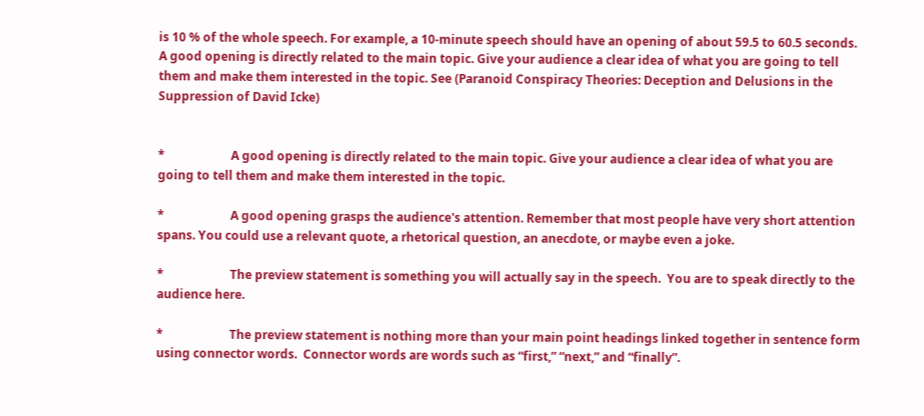is 10 % of the whole speech. For example, a 10-minute speech should have an opening of about 59.5 to 60.5 seconds.  A good opening is directly related to the main topic. Give your audience a clear idea of what you are going to tell them and make them interested in the topic. See (Paranoid Conspiracy Theories: Deception and Delusions in the Suppression of David Icke)


*                      A good opening is directly related to the main topic. Give your audience a clear idea of what you are going to tell them and make them interested in the topic.

*                      A good opening grasps the audience's attention. Remember that most people have very short attention spans. You could use a relevant quote, a rhetorical question, an anecdote, or maybe even a joke.

*                      The preview statement is something you will actually say in the speech.  You are to speak directly to the audience here.

*                      The preview statement is nothing more than your main point headings linked together in sentence form using connector words.  Connector words are words such as “first,” “next,” and “finally”.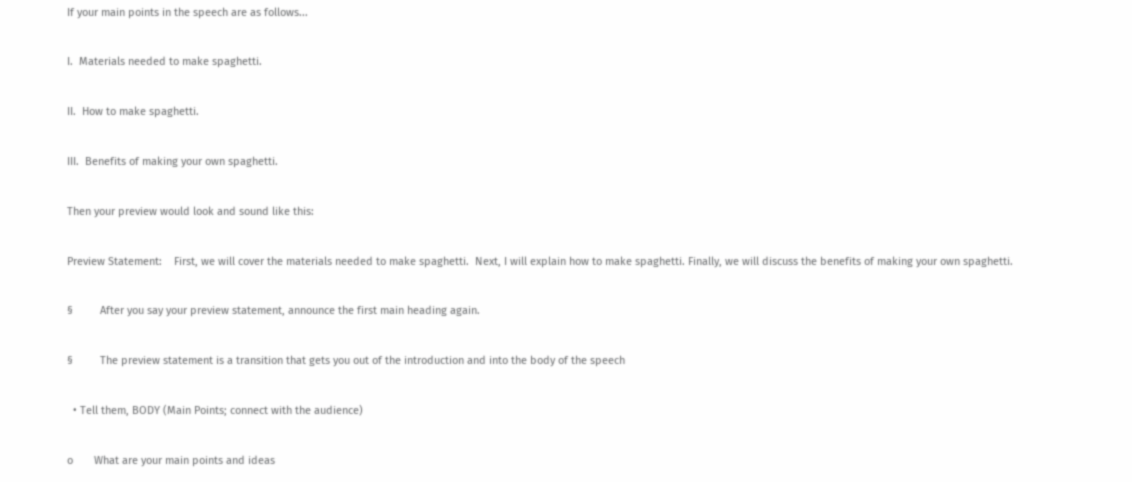If your main points in the speech are as follows...

I.  Materials needed to make spaghetti.

II.  How to make spaghetti.

III.  Benefits of making your own spaghetti.

Then your preview would look and sound like this:

Preview Statement:    First, we will cover the materials needed to make spaghetti.  Next, I will explain how to make spaghetti. Finally, we will discuss the benefits of making your own spaghetti.

§         After you say your preview statement, announce the first main heading again.

§         The preview statement is a transition that gets you out of the introduction and into the body of the speech

  • Tell them, BODY (Main Points; connect with the audience)

o       What are your main points and ideas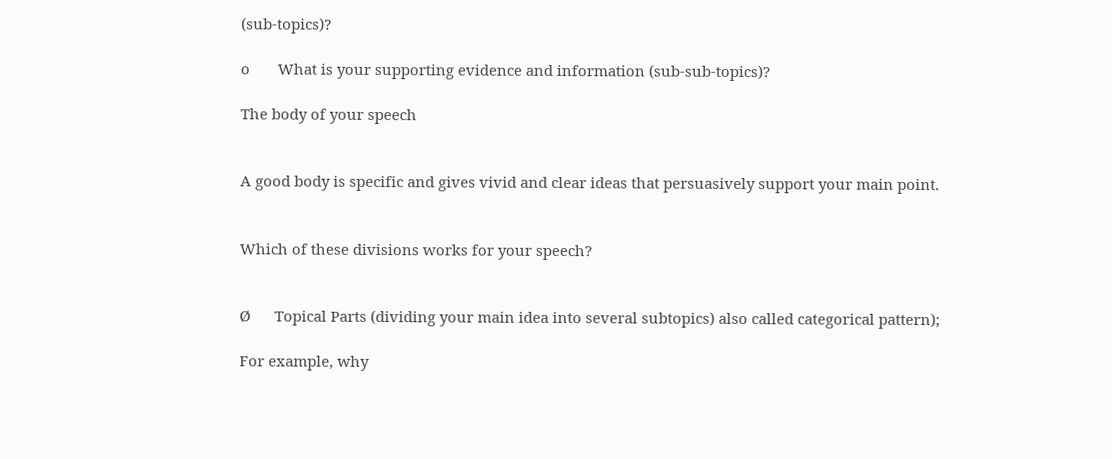(sub-topics)?

o       What is your supporting evidence and information (sub-sub-topics)?

The body of your speech


A good body is specific and gives vivid and clear ideas that persuasively support your main point.


Which of these divisions works for your speech?


Ø      Topical Parts (dividing your main idea into several subtopics) also called categorical pattern);

For example, why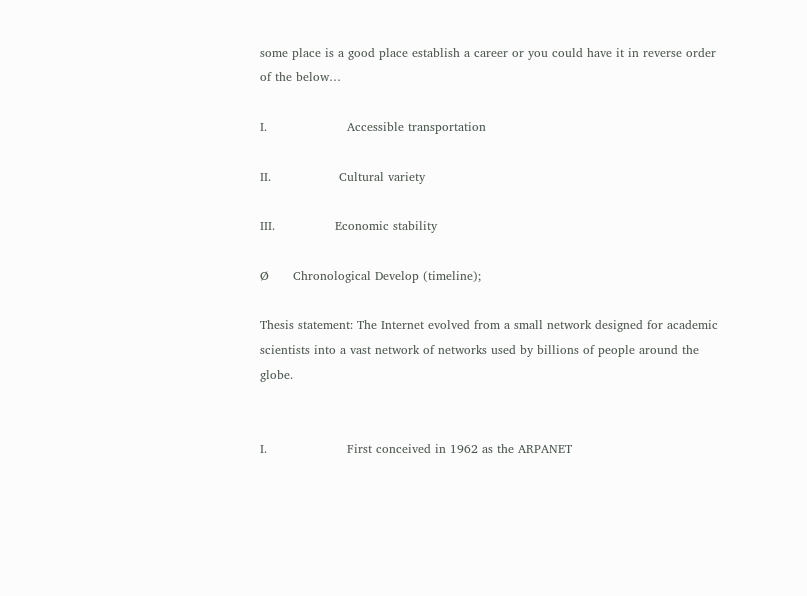some place is a good place establish a career or you could have it in reverse order of the below…

I.                    Accessible transportation

II.                 Cultural variety

III.               Economic stability

Ø      Chronological Develop (timeline);

Thesis statement: The Internet evolved from a small network designed for academic scientists into a vast network of networks used by billions of people around the globe.


I.                    First conceived in 1962 as the ARPANET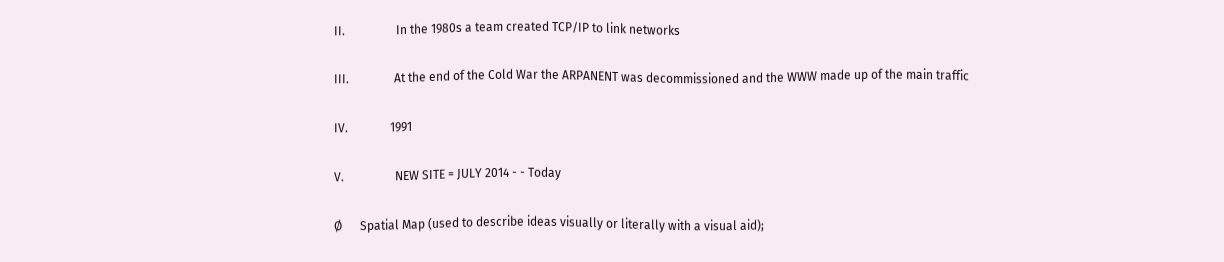II.                 In the 1980s a team created TCP/IP to link networks

III.               At the end of the Cold War the ARPANENT was decommissioned and the WWW made up of the main traffic

IV.              1991

V.                 NEW SITE = JULY 2014 - - Today

Ø      Spatial Map (used to describe ideas visually or literally with a visual aid);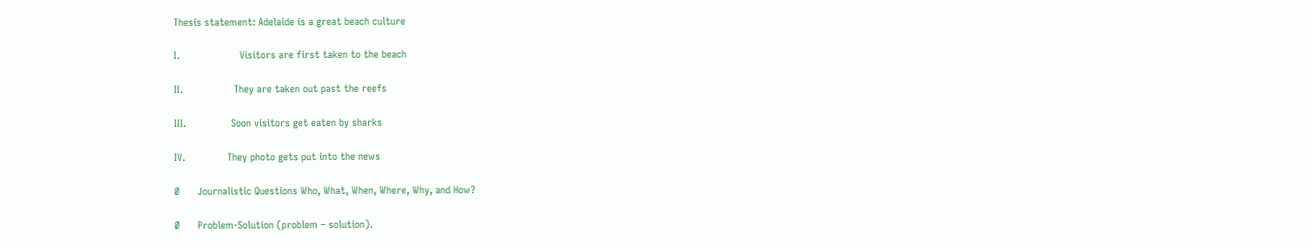Thesis statement: Adelaide is a great beach culture

I.                    Visitors are first taken to the beach

II.                 They are taken out past the reefs

III.               Soon visitors get eaten by sharks

IV.              They photo gets put into the news

Ø      Journalistic Questions Who, What, When, Where, Why, and How?

Ø      Problem-Solution (problem – solution).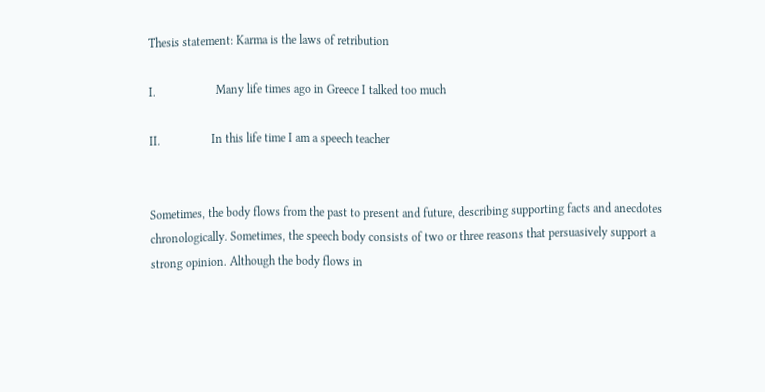Thesis statement: Karma is the laws of retribution

I.                    Many life times ago in Greece I talked too much

II.                 In this life time I am a speech teacher


Sometimes, the body flows from the past to present and future, describing supporting facts and anecdotes chronologically. Sometimes, the speech body consists of two or three reasons that persuasively support a strong opinion. Although the body flows in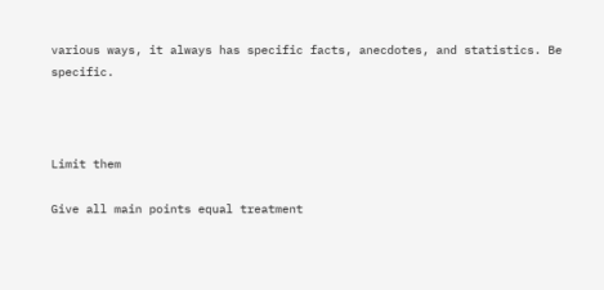various ways, it always has specific facts, anecdotes, and statistics. Be specific.



Limit them

Give all main points equal treatment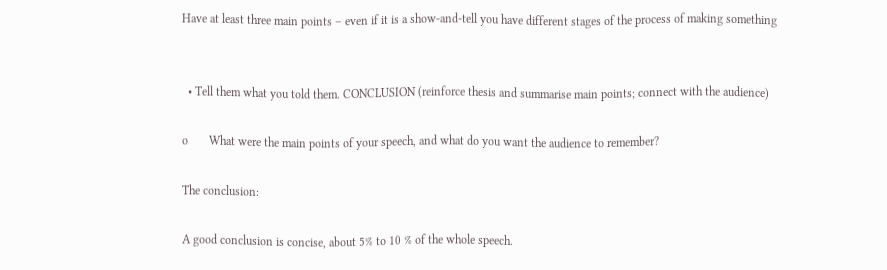Have at least three main points – even if it is a show-and-tell you have different stages of the process of making something


  • Tell them what you told them. CONCLUSION (reinforce thesis and summarise main points; connect with the audience)

o       What were the main points of your speech, and what do you want the audience to remember?

The conclusion:

A good conclusion is concise, about 5% to 10 % of the whole speech.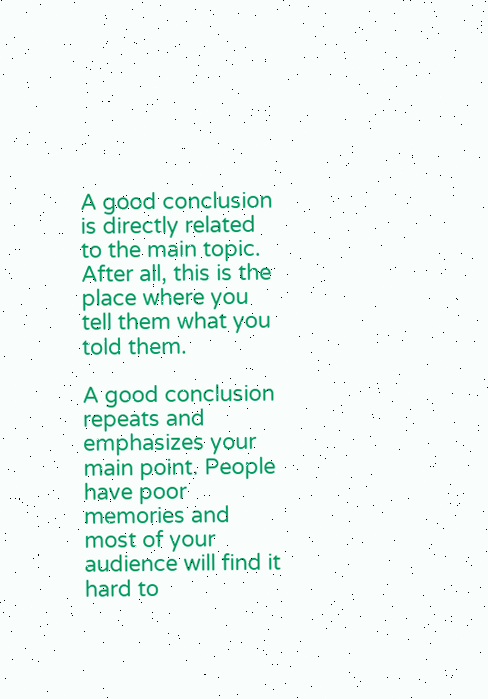A good conclusion is directly related to the main topic. After all, this is the place where you tell them what you told them.

A good conclusion repeats and emphasizes your main point. People have poor memories and most of your audience will find it hard to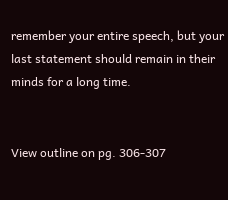remember your entire speech, but your last statement should remain in their minds for a long time.


View outline on pg. 306-307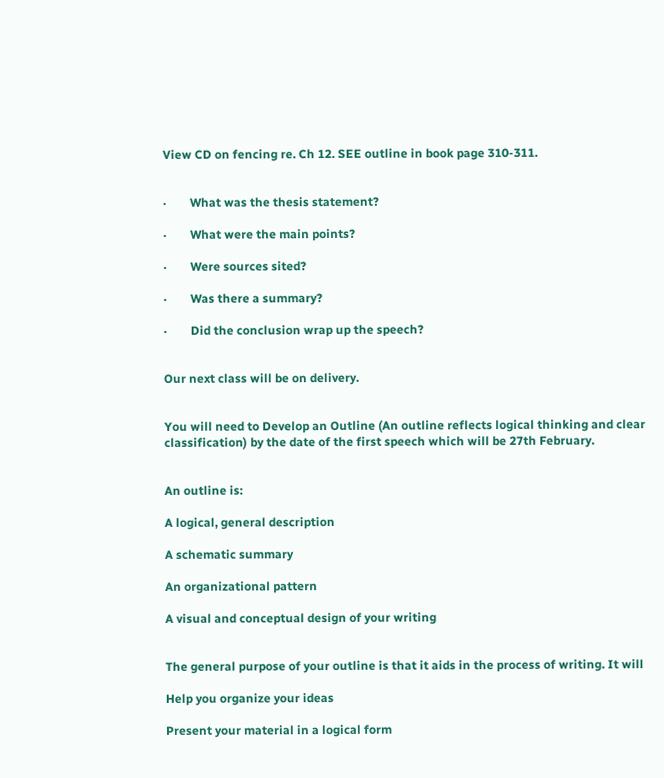View CD on fencing re. Ch 12. SEE outline in book page 310-311.


·        What was the thesis statement?

·        What were the main points?

·        Were sources sited?

·        Was there a summary?

·        Did the conclusion wrap up the speech?


Our next class will be on delivery.


You will need to Develop an Outline (An outline reflects logical thinking and clear classification) by the date of the first speech which will be 27th February.


An outline is:

A logical, general description

A schematic summary

An organizational pattern

A visual and conceptual design of your writing


The general purpose of your outline is that it aids in the process of writing. It will

Help you organize your ideas

Present your material in a logical form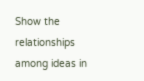Show the relationships among ideas in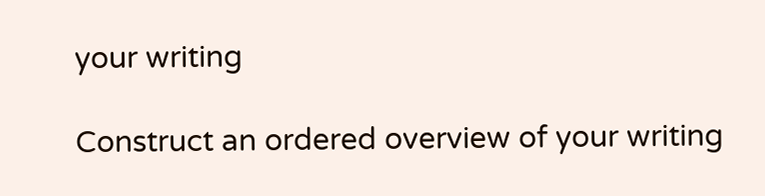your writing

Construct an ordered overview of your writing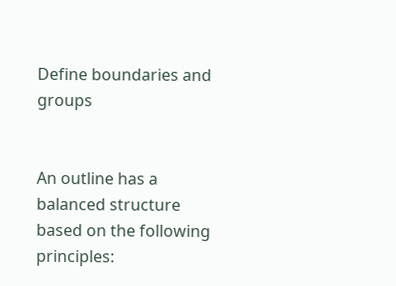Define boundaries and groups


An outline has a balanced structure based on the following principles: